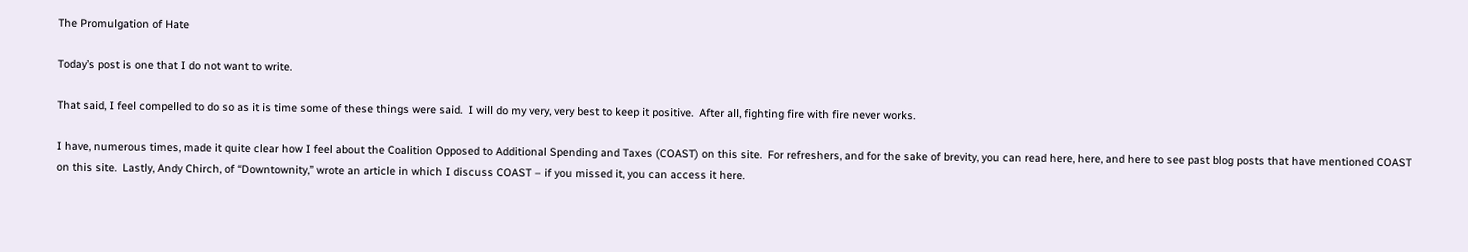The Promulgation of Hate

Today’s post is one that I do not want to write.

That said, I feel compelled to do so as it is time some of these things were said.  I will do my very, very best to keep it positive.  After all, fighting fire with fire never works.

I have, numerous times, made it quite clear how I feel about the Coalition Opposed to Additional Spending and Taxes (COAST) on this site.  For refreshers, and for the sake of brevity, you can read here, here, and here to see past blog posts that have mentioned COAST on this site.  Lastly, Andy Chirch, of “Downtownity,” wrote an article in which I discuss COAST – if you missed it, you can access it here.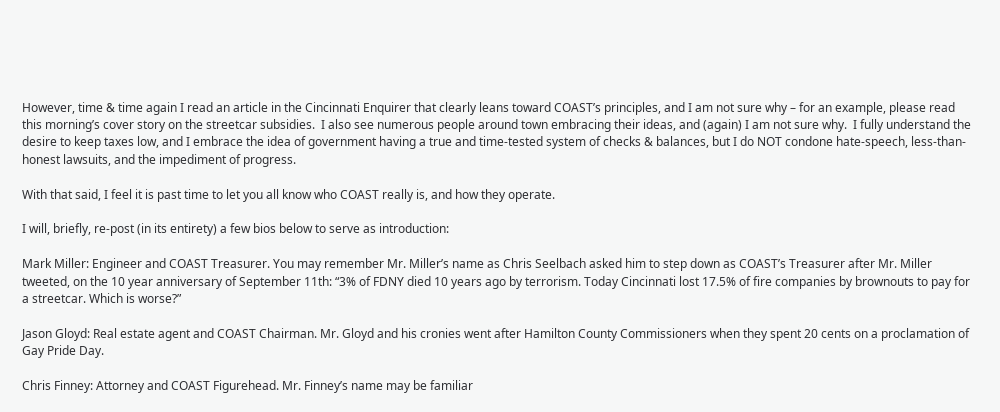However, time & time again I read an article in the Cincinnati Enquirer that clearly leans toward COAST’s principles, and I am not sure why – for an example, please read this morning’s cover story on the streetcar subsidies.  I also see numerous people around town embracing their ideas, and (again) I am not sure why.  I fully understand the desire to keep taxes low, and I embrace the idea of government having a true and time-tested system of checks & balances, but I do NOT condone hate-speech, less-than-honest lawsuits, and the impediment of progress.

With that said, I feel it is past time to let you all know who COAST really is, and how they operate.

I will, briefly, re-post (in its entirety) a few bios below to serve as introduction:

Mark Miller: Engineer and COAST Treasurer. You may remember Mr. Miller’s name as Chris Seelbach asked him to step down as COAST’s Treasurer after Mr. Miller tweeted, on the 10 year anniversary of September 11th: “3% of FDNY died 10 years ago by terrorism. Today Cincinnati lost 17.5% of fire companies by brownouts to pay for a streetcar. Which is worse?”

Jason Gloyd: Real estate agent and COAST Chairman. Mr. Gloyd and his cronies went after Hamilton County Commissioners when they spent 20 cents on a proclamation of Gay Pride Day.

Chris Finney: Attorney and COAST Figurehead. Mr. Finney’s name may be familiar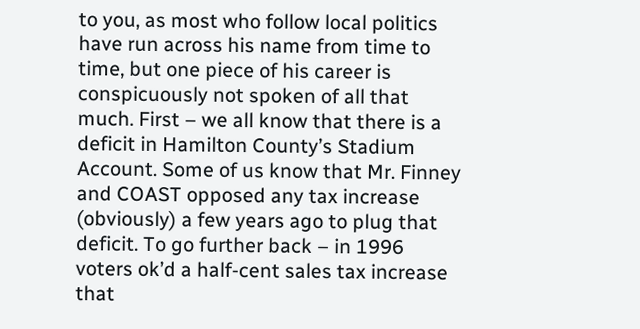to you, as most who follow local politics have run across his name from time to time, but one piece of his career is conspicuously not spoken of all that much. First – we all know that there is a deficit in Hamilton County’s Stadium Account. Some of us know that Mr. Finney and COAST opposed any tax increase (obviously) a few years ago to plug that deficit. To go further back – in 1996 voters ok’d a half-cent sales tax increase that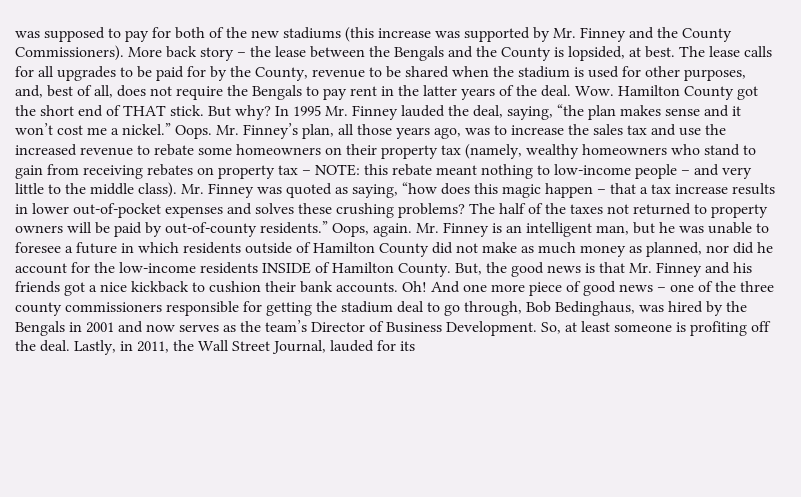was supposed to pay for both of the new stadiums (this increase was supported by Mr. Finney and the County Commissioners). More back story – the lease between the Bengals and the County is lopsided, at best. The lease calls for all upgrades to be paid for by the County, revenue to be shared when the stadium is used for other purposes, and, best of all, does not require the Bengals to pay rent in the latter years of the deal. Wow. Hamilton County got the short end of THAT stick. But why? In 1995 Mr. Finney lauded the deal, saying, “the plan makes sense and it won’t cost me a nickel.” Oops. Mr. Finney’s plan, all those years ago, was to increase the sales tax and use the increased revenue to rebate some homeowners on their property tax (namely, wealthy homeowners who stand to gain from receiving rebates on property tax – NOTE: this rebate meant nothing to low-income people – and very little to the middle class). Mr. Finney was quoted as saying, “how does this magic happen – that a tax increase results in lower out-of-pocket expenses and solves these crushing problems? The half of the taxes not returned to property owners will be paid by out-of-county residents.” Oops, again. Mr. Finney is an intelligent man, but he was unable to foresee a future in which residents outside of Hamilton County did not make as much money as planned, nor did he account for the low-income residents INSIDE of Hamilton County. But, the good news is that Mr. Finney and his friends got a nice kickback to cushion their bank accounts. Oh! And one more piece of good news – one of the three county commissioners responsible for getting the stadium deal to go through, Bob Bedinghaus, was hired by the Bengals in 2001 and now serves as the team’s Director of Business Development. So, at least someone is profiting off the deal. Lastly, in 2011, the Wall Street Journal, lauded for its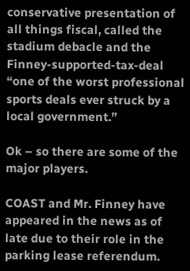conservative presentation of all things fiscal, called the stadium debacle and the Finney-supported-tax-deal “one of the worst professional sports deals ever struck by a local government.”

Ok – so there are some of the major players.

COAST and Mr. Finney have appeared in the news as of late due to their role in the parking lease referendum.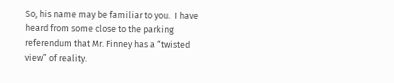So, his name may be familiar to you.  I have heard from some close to the parking referendum that Mr. Finney has a “twisted view” of reality.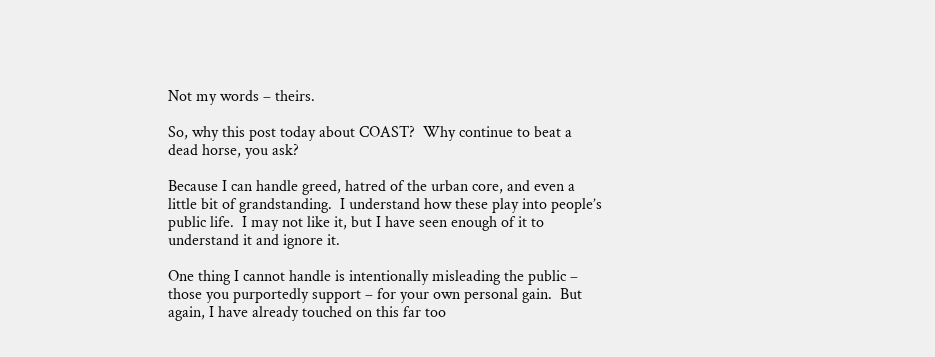Not my words – theirs.

So, why this post today about COAST?  Why continue to beat a dead horse, you ask?

Because I can handle greed, hatred of the urban core, and even a little bit of grandstanding.  I understand how these play into people’s public life.  I may not like it, but I have seen enough of it to understand it and ignore it.

One thing I cannot handle is intentionally misleading the public – those you purportedly support – for your own personal gain.  But again, I have already touched on this far too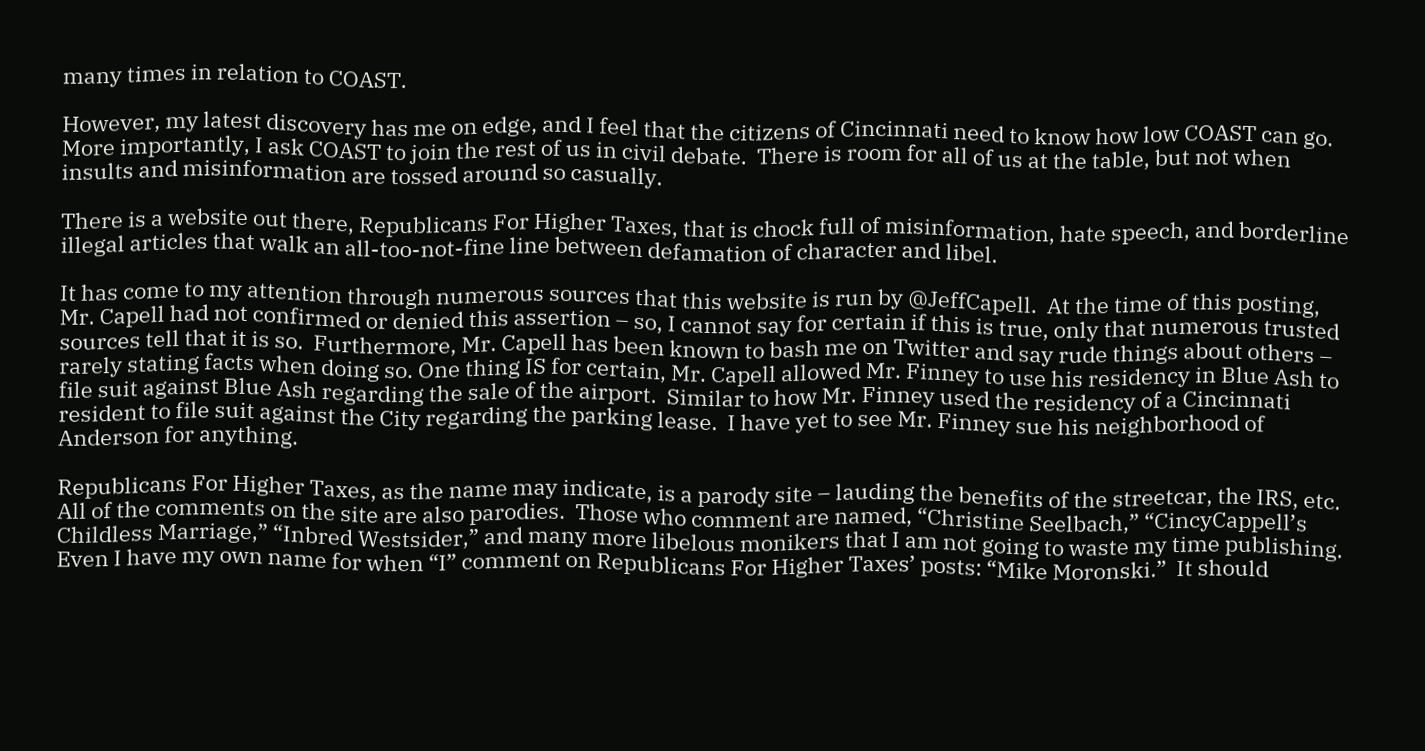many times in relation to COAST.

However, my latest discovery has me on edge, and I feel that the citizens of Cincinnati need to know how low COAST can go.  More importantly, I ask COAST to join the rest of us in civil debate.  There is room for all of us at the table, but not when insults and misinformation are tossed around so casually.

There is a website out there, Republicans For Higher Taxes, that is chock full of misinformation, hate speech, and borderline illegal articles that walk an all-too-not-fine line between defamation of character and libel.

It has come to my attention through numerous sources that this website is run by @JeffCapell.  At the time of this posting, Mr. Capell had not confirmed or denied this assertion – so, I cannot say for certain if this is true, only that numerous trusted sources tell that it is so.  Furthermore, Mr. Capell has been known to bash me on Twitter and say rude things about others – rarely stating facts when doing so. One thing IS for certain, Mr. Capell allowed Mr. Finney to use his residency in Blue Ash to file suit against Blue Ash regarding the sale of the airport.  Similar to how Mr. Finney used the residency of a Cincinnati resident to file suit against the City regarding the parking lease.  I have yet to see Mr. Finney sue his neighborhood of Anderson for anything.

Republicans For Higher Taxes, as the name may indicate, is a parody site – lauding the benefits of the streetcar, the IRS, etc.  All of the comments on the site are also parodies.  Those who comment are named, “Christine Seelbach,” “CincyCappell’s Childless Marriage,” “Inbred Westsider,” and many more libelous monikers that I am not going to waste my time publishing.  Even I have my own name for when “I” comment on Republicans For Higher Taxes’ posts: “Mike Moronski.”  It should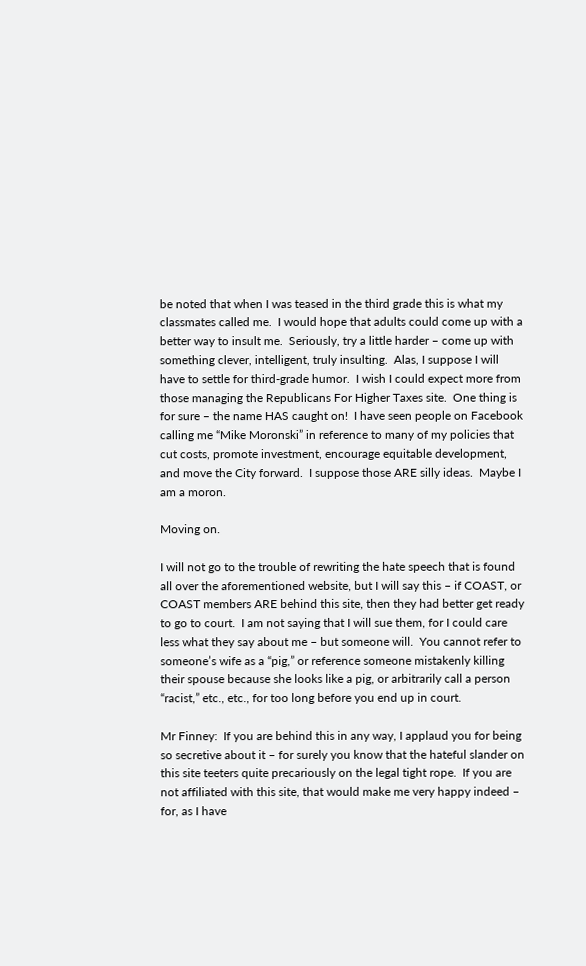be noted that when I was teased in the third grade this is what my classmates called me.  I would hope that adults could come up with a better way to insult me.  Seriously, try a little harder – come up with something clever, intelligent, truly insulting.  Alas, I suppose I will have to settle for third-grade humor.  I wish I could expect more from those managing the Republicans For Higher Taxes site.  One thing is for sure – the name HAS caught on!  I have seen people on Facebook calling me “Mike Moronski” in reference to many of my policies that cut costs, promote investment, encourage equitable development, and move the City forward.  I suppose those ARE silly ideas.  Maybe I am a moron.

Moving on.

I will not go to the trouble of rewriting the hate speech that is found all over the aforementioned website, but I will say this – if COAST, or COAST members ARE behind this site, then they had better get ready to go to court.  I am not saying that I will sue them, for I could care less what they say about me – but someone will.  You cannot refer to someone’s wife as a “pig,” or reference someone mistakenly killing their spouse because she looks like a pig, or arbitrarily call a person “racist,” etc., etc., for too long before you end up in court.

Mr Finney:  If you are behind this in any way, I applaud you for being so secretive about it – for surely you know that the hateful slander on this site teeters quite precariously on the legal tight rope.  If you are not affiliated with this site, that would make me very happy indeed – for, as I have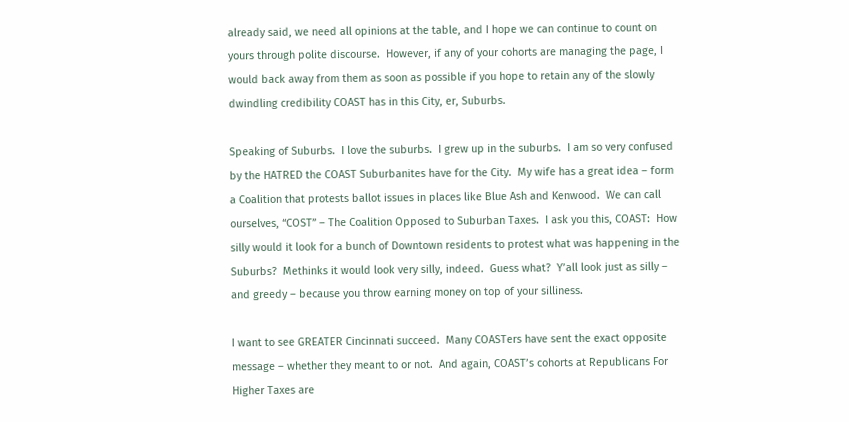already said, we need all opinions at the table, and I hope we can continue to count on yours through polite discourse.  However, if any of your cohorts are managing the page, I would back away from them as soon as possible if you hope to retain any of the slowly dwindling credibility COAST has in this City, er, Suburbs.

Speaking of Suburbs.  I love the suburbs.  I grew up in the suburbs.  I am so very confused by the HATRED the COAST Suburbanites have for the City.  My wife has a great idea – form a Coalition that protests ballot issues in places like Blue Ash and Kenwood.  We can call ourselves, “COST” – The Coalition Opposed to Suburban Taxes.  I ask you this, COAST:  How silly would it look for a bunch of Downtown residents to protest what was happening in the Suburbs?  Methinks it would look very silly, indeed.  Guess what?  Y’all look just as silly – and greedy – because you throw earning money on top of your silliness.

I want to see GREATER Cincinnati succeed.  Many COASTers have sent the exact opposite message – whether they meant to or not.  And again, COAST’s cohorts at Republicans For Higher Taxes are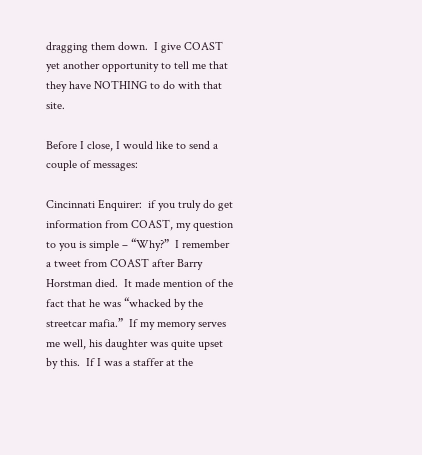dragging them down.  I give COAST yet another opportunity to tell me that they have NOTHING to do with that site.

Before I close, I would like to send a couple of messages:

Cincinnati Enquirer:  if you truly do get information from COAST, my question to you is simple – “Why?”  I remember a tweet from COAST after Barry Horstman died.  It made mention of the fact that he was “whacked by the streetcar mafia.”  If my memory serves me well, his daughter was quite upset by this.  If I was a staffer at the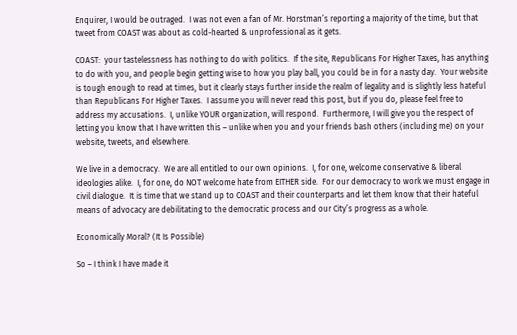Enquirer, I would be outraged.  I was not even a fan of Mr. Horstman’s reporting a majority of the time, but that tweet from COAST was about as cold-hearted & unprofessional as it gets.

COAST:  your tastelessness has nothing to do with politics.  If the site, Republicans For Higher Taxes, has anything to do with you, and people begin getting wise to how you play ball, you could be in for a nasty day.  Your website is tough enough to read at times, but it clearly stays further inside the realm of legality and is slightly less hateful than Republicans For Higher Taxes.  I assume you will never read this post, but if you do, please feel free to address my accusations.  I, unlike YOUR organization, will respond.  Furthermore, I will give you the respect of letting you know that I have written this – unlike when you and your friends bash others (including me) on your website, tweets, and elsewhere.

We live in a democracy.  We are all entitled to our own opinions.  I, for one, welcome conservative & liberal ideologies alike.  I, for one, do NOT welcome hate from EITHER side.  For our democracy to work we must engage in civil dialogue.  It is time that we stand up to COAST and their counterparts and let them know that their hateful means of advocacy are debilitating to the democratic process and our City’s progress as a whole.

Economically Moral? (It Is Possible)

So – I think I have made it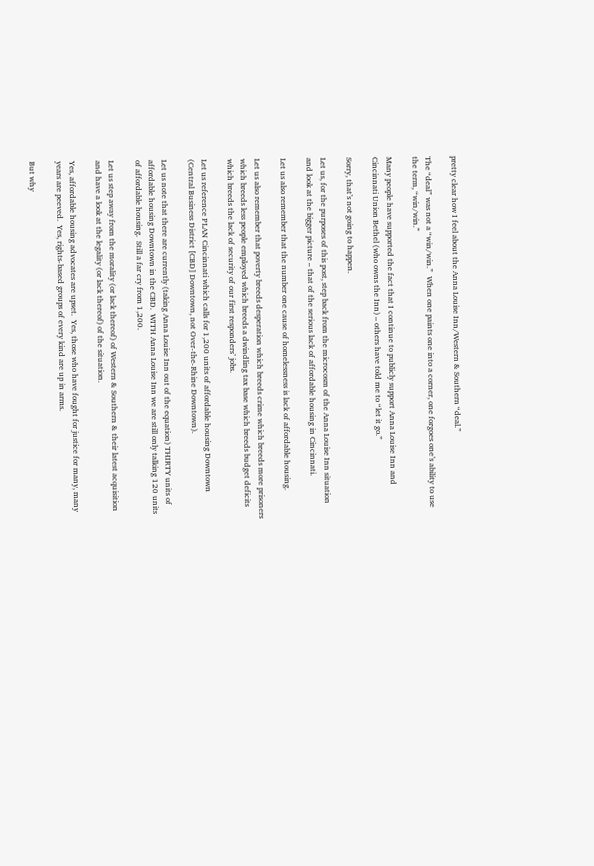pretty clear how I feel about the Anna Louise Inn/Western & Southern “deal.”

The “deal” was not a “win/win.”  When one paints one into a corner, one forgoes one’s ability to use the term, “win/win.”

Many people have supported the fact that I continue to publicly support Anna Louise Inn and Cincinnati Union Bethel (who owns the Inn) – others have told me to “let it go.”

Sorry, that’s not going to happen.

Let us, for the purposes of this post, step back from the microcosm of the Anna Louise Inn situation and look at the bigger picture – that of the serious lack of affordable housing in Cincinnati.

Let us also remember that the number one cause of homelessness is lack of affordable housing.

Let us also remember that poverty breeds desperation which breeds crime which breeds more prisoners which breeds less people employed which breeds a dwindling tax base which breeds budget deficits which breeds the lack of security of our first responders’ jobs.

Let us reference PLAN Cincinnati which calls for 1,200 units of affordable housing Downtown (Central Business District [CBD] Downtown, not Over-the-Rhine Downtown).

Let us note that there are currently (taking Anna Louise Inn out of the equation) THIRTY units of affordable housing Downtown in the CBD.  WITH Anna Louise Inn we are still only talking 120 units of affordable housing.  Still a far cry from 1,200.

Let us step away from the morality (or lack thereof) of Western & Southern & their latest acquisition and have a look at the legality (or lack thereof) of the situation.

Yes, affordable housing advocates are upset.  Yes, those who have fought for justice for many, many years are peeved.  Yes, rights-based groups of every kind are up in arms.

But why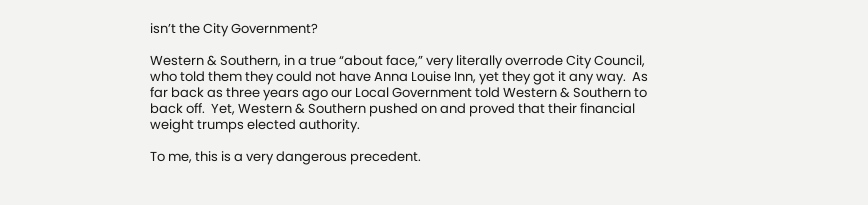isn’t the City Government?

Western & Southern, in a true “about face,” very literally overrode City Council, who told them they could not have Anna Louise Inn, yet they got it any way.  As far back as three years ago our Local Government told Western & Southern to back off.  Yet, Western & Southern pushed on and proved that their financial weight trumps elected authority.

To me, this is a very dangerous precedent.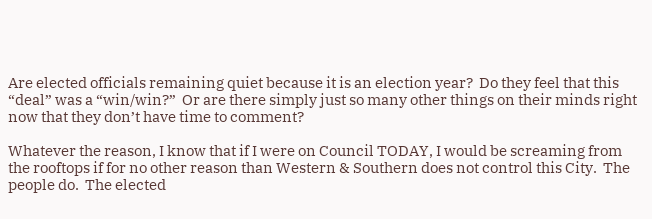Are elected officials remaining quiet because it is an election year?  Do they feel that this “deal” was a “win/win?”  Or are there simply just so many other things on their minds right now that they don’t have time to comment?

Whatever the reason, I know that if I were on Council TODAY, I would be screaming from the rooftops if for no other reason than Western & Southern does not control this City.  The people do.  The elected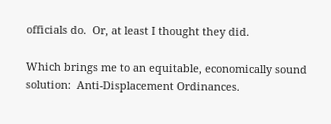officials do.  Or, at least I thought they did.

Which brings me to an equitable, economically sound solution:  Anti-Displacement Ordinances.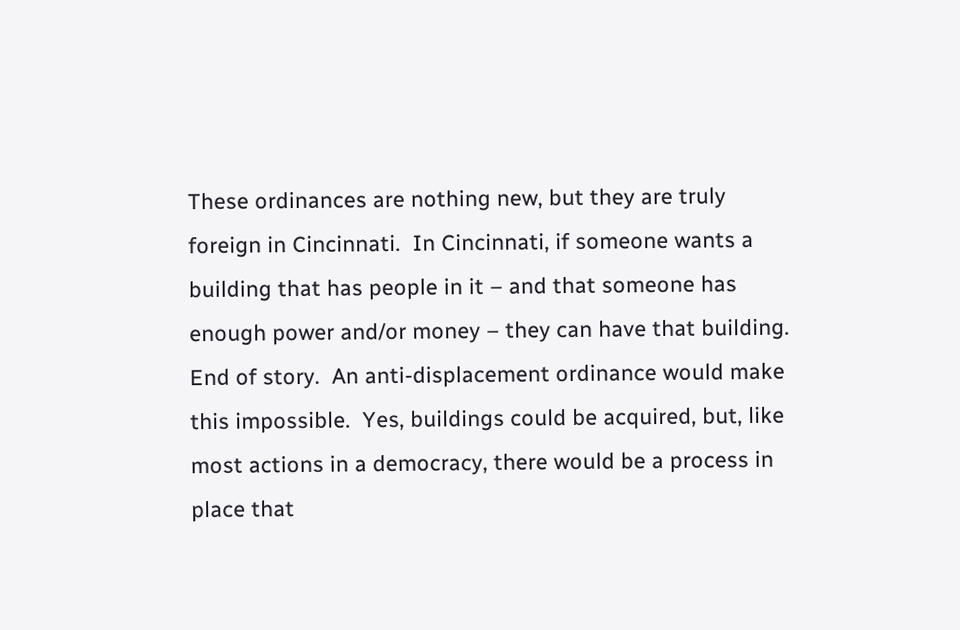These ordinances are nothing new, but they are truly foreign in Cincinnati.  In Cincinnati, if someone wants a building that has people in it – and that someone has enough power and/or money – they can have that building.  End of story.  An anti-displacement ordinance would make this impossible.  Yes, buildings could be acquired, but, like most actions in a democracy, there would be a process in place that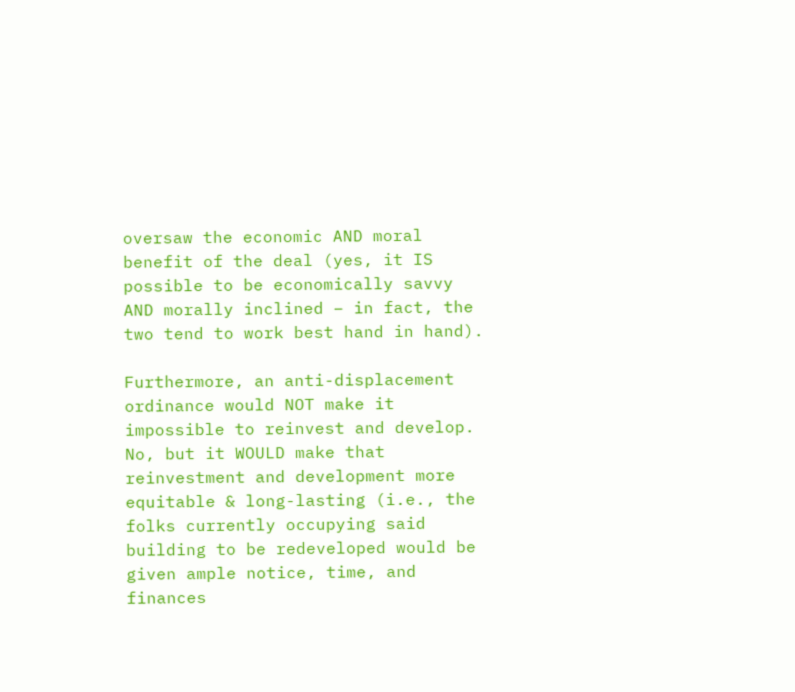oversaw the economic AND moral benefit of the deal (yes, it IS possible to be economically savvy AND morally inclined – in fact, the two tend to work best hand in hand).

Furthermore, an anti-displacement ordinance would NOT make it impossible to reinvest and develop.  No, but it WOULD make that reinvestment and development more equitable & long-lasting (i.e., the folks currently occupying said building to be redeveloped would be given ample notice, time, and finances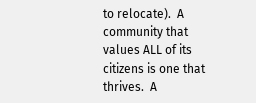to relocate).  A community that values ALL of its citizens is one that thrives.  A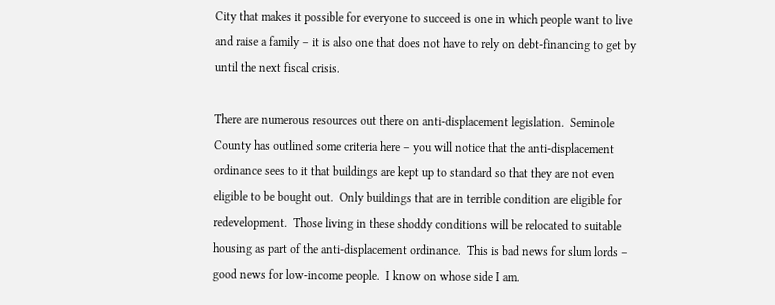City that makes it possible for everyone to succeed is one in which people want to live and raise a family – it is also one that does not have to rely on debt-financing to get by until the next fiscal crisis.

There are numerous resources out there on anti-displacement legislation.  Seminole County has outlined some criteria here – you will notice that the anti-displacement ordinance sees to it that buildings are kept up to standard so that they are not even eligible to be bought out.  Only buildings that are in terrible condition are eligible for redevelopment.  Those living in these shoddy conditions will be relocated to suitable housing as part of the anti-displacement ordinance.  This is bad news for slum lords – good news for low-income people.  I know on whose side I am.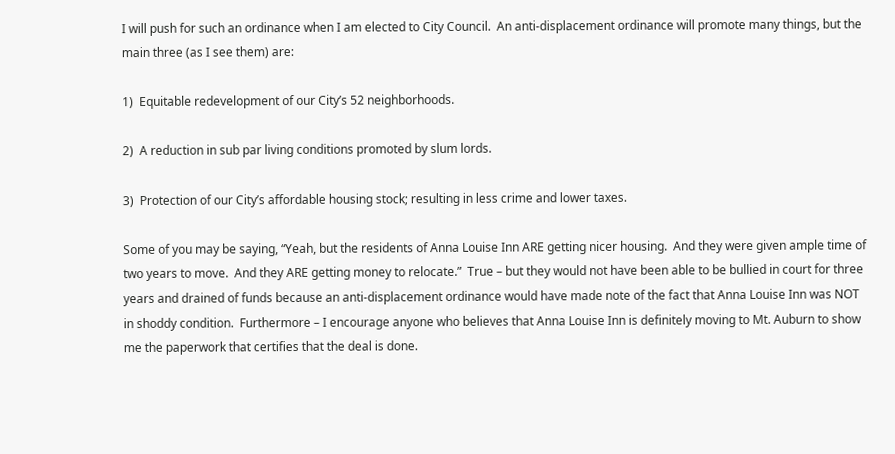I will push for such an ordinance when I am elected to City Council.  An anti-displacement ordinance will promote many things, but the main three (as I see them) are:

1)  Equitable redevelopment of our City’s 52 neighborhoods.

2)  A reduction in sub par living conditions promoted by slum lords.

3)  Protection of our City’s affordable housing stock; resulting in less crime and lower taxes.

Some of you may be saying, “Yeah, but the residents of Anna Louise Inn ARE getting nicer housing.  And they were given ample time of two years to move.  And they ARE getting money to relocate.”  True – but they would not have been able to be bullied in court for three years and drained of funds because an anti-displacement ordinance would have made note of the fact that Anna Louise Inn was NOT in shoddy condition.  Furthermore – I encourage anyone who believes that Anna Louise Inn is definitely moving to Mt. Auburn to show me the paperwork that certifies that the deal is done.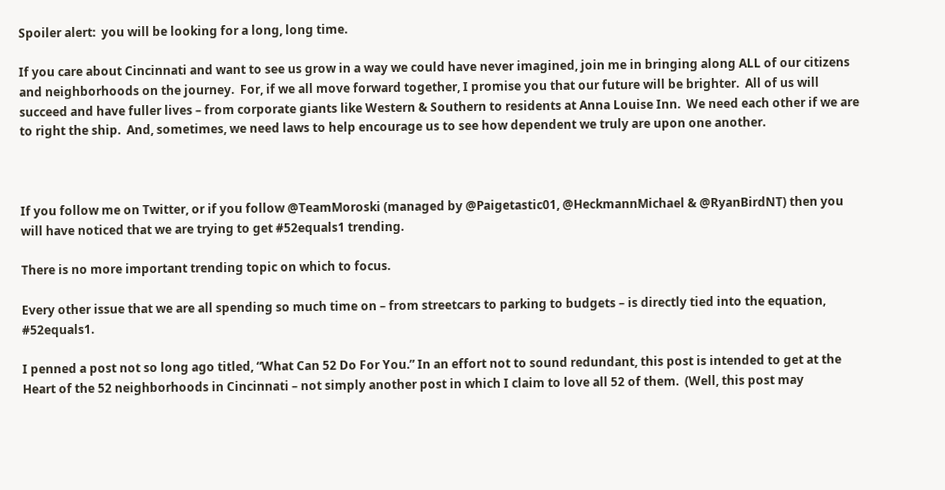Spoiler alert:  you will be looking for a long, long time.

If you care about Cincinnati and want to see us grow in a way we could have never imagined, join me in bringing along ALL of our citizens and neighborhoods on the journey.  For, if we all move forward together, I promise you that our future will be brighter.  All of us will succeed and have fuller lives – from corporate giants like Western & Southern to residents at Anna Louise Inn.  We need each other if we are to right the ship.  And, sometimes, we need laws to help encourage us to see how dependent we truly are upon one another.



If you follow me on Twitter, or if you follow @TeamMoroski (managed by @Paigetastic01, @HeckmannMichael & @RyanBirdNT) then you will have noticed that we are trying to get #52equals1 trending.

There is no more important trending topic on which to focus.

Every other issue that we are all spending so much time on – from streetcars to parking to budgets – is directly tied into the equation, #52equals1.

I penned a post not so long ago titled, “What Can 52 Do For You.” In an effort not to sound redundant, this post is intended to get at the Heart of the 52 neighborhoods in Cincinnati – not simply another post in which I claim to love all 52 of them.  (Well, this post may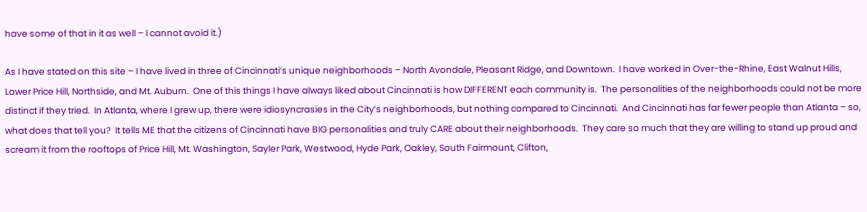have some of that in it as well – I cannot avoid it.)

As I have stated on this site – I have lived in three of Cincinnati’s unique neighborhoods – North Avondale, Pleasant Ridge, and Downtown.  I have worked in Over-the-Rhine, East Walnut Hills, Lower Price Hill, Northside, and Mt. Auburn.  One of this things I have always liked about Cincinnati is how DIFFERENT each community is.  The personalities of the neighborhoods could not be more distinct if they tried.  In Atlanta, where I grew up, there were idiosyncrasies in the City’s neighborhoods, but nothing compared to Cincinnati.  And Cincinnati has far fewer people than Atlanta – so, what does that tell you?  It tells ME that the citizens of Cincinnati have BIG personalities and truly CARE about their neighborhoods.  They care so much that they are willing to stand up proud and scream it from the rooftops of Price Hill, Mt. Washington, Sayler Park, Westwood, Hyde Park, Oakley, South Fairmount, Clifton,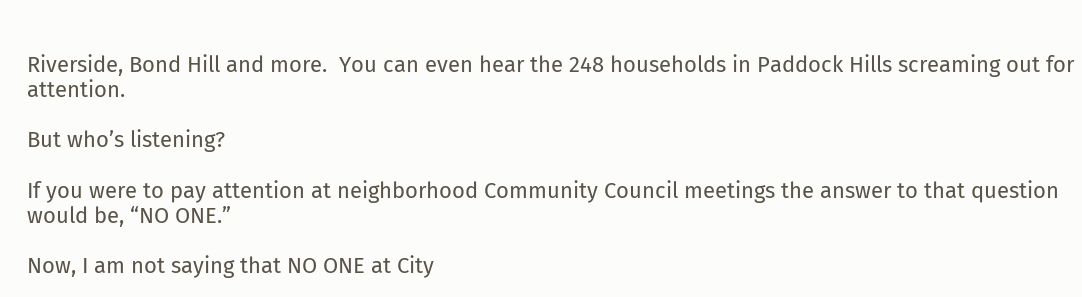Riverside, Bond Hill and more.  You can even hear the 248 households in Paddock Hills screaming out for attention.

But who’s listening?

If you were to pay attention at neighborhood Community Council meetings the answer to that question would be, “NO ONE.”

Now, I am not saying that NO ONE at City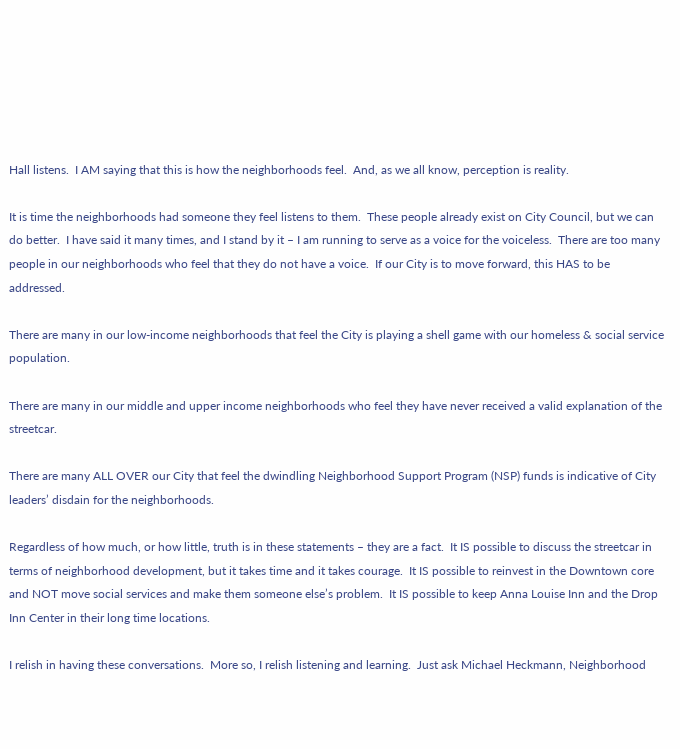Hall listens.  I AM saying that this is how the neighborhoods feel.  And, as we all know, perception is reality.

It is time the neighborhoods had someone they feel listens to them.  These people already exist on City Council, but we can do better.  I have said it many times, and I stand by it – I am running to serve as a voice for the voiceless.  There are too many people in our neighborhoods who feel that they do not have a voice.  If our City is to move forward, this HAS to be addressed.

There are many in our low-income neighborhoods that feel the City is playing a shell game with our homeless & social service population.

There are many in our middle and upper income neighborhoods who feel they have never received a valid explanation of the streetcar.

There are many ALL OVER our City that feel the dwindling Neighborhood Support Program (NSP) funds is indicative of City leaders’ disdain for the neighborhoods.

Regardless of how much, or how little, truth is in these statements – they are a fact.  It IS possible to discuss the streetcar in terms of neighborhood development, but it takes time and it takes courage.  It IS possible to reinvest in the Downtown core and NOT move social services and make them someone else’s problem.  It IS possible to keep Anna Louise Inn and the Drop Inn Center in their long time locations.

I relish in having these conversations.  More so, I relish listening and learning.  Just ask Michael Heckmann, Neighborhood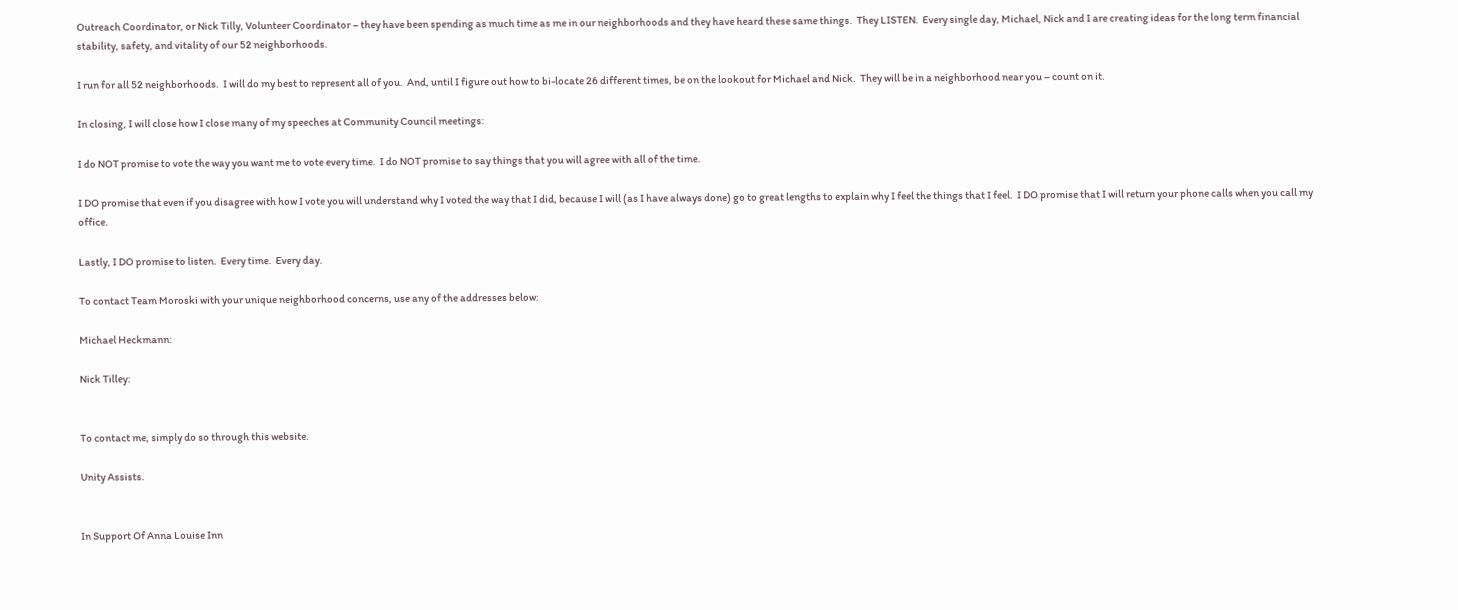Outreach Coordinator, or Nick Tilly, Volunteer Coordinator – they have been spending as much time as me in our neighborhoods and they have heard these same things.  They LISTEN.  Every single day, Michael, Nick and I are creating ideas for the long term financial stability, safety, and vitality of our 52 neighborhoods.

I run for all 52 neighborhoods.  I will do my best to represent all of you.  And, until I figure out how to bi-locate 26 different times, be on the lookout for Michael and Nick.  They will be in a neighborhood near you – count on it.

In closing, I will close how I close many of my speeches at Community Council meetings:

I do NOT promise to vote the way you want me to vote every time.  I do NOT promise to say things that you will agree with all of the time.

I DO promise that even if you disagree with how I vote you will understand why I voted the way that I did, because I will (as I have always done) go to great lengths to explain why I feel the things that I feel.  I DO promise that I will return your phone calls when you call my office.

Lastly, I DO promise to listen.  Every time.  Every day.

To contact Team Moroski with your unique neighborhood concerns, use any of the addresses below:

Michael Heckmann:

Nick Tilley:


To contact me, simply do so through this website.

Unity Assists.


In Support Of Anna Louise Inn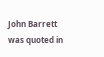John Barrett was quoted in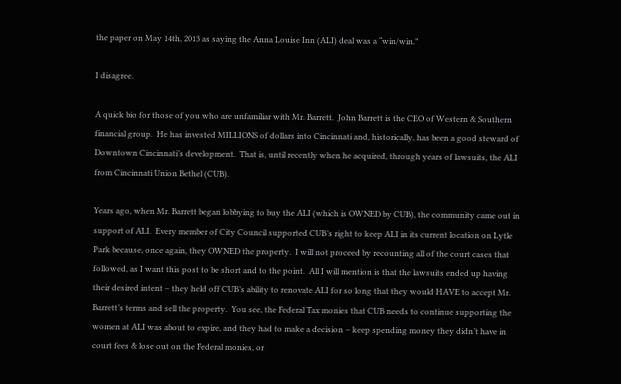the paper on May 14th, 2013 as saying the Anna Louise Inn (ALI) deal was a “win/win.”

I disagree.

A quick bio for those of you who are unfamiliar with Mr. Barrett.  John Barrett is the CEO of Western & Southern financial group.  He has invested MILLIONS of dollars into Cincinnati and, historically, has been a good steward of Downtown Cincinnati’s development.  That is, until recently when he acquired, through years of lawsuits, the ALI from Cincinnati Union Bethel (CUB).

Years ago, when Mr. Barrett began lobbying to buy the ALI (which is OWNED by CUB), the community came out in support of ALI.  Every member of City Council supported CUB’s right to keep ALI in its current location on Lytle Park because, once again, they OWNED the property.  I will not proceed by recounting all of the court cases that followed, as I want this post to be short and to the point.  All I will mention is that the lawsuits ended up having their desired intent – they held off CUB’s ability to renovate ALI for so long that they would HAVE to accept Mr. Barrett’s terms and sell the property.  You see, the Federal Tax monies that CUB needs to continue supporting the women at ALI was about to expire, and they had to make a decision – keep spending money they didn’t have in court fees & lose out on the Federal monies, or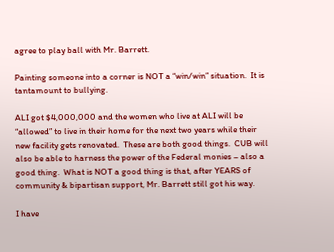agree to play ball with Mr. Barrett.

Painting someone into a corner is NOT a “win/win” situation.  It is tantamount to bullying.

ALI got $4,000,000 and the women who live at ALI will be “allowed” to live in their home for the next two years while their new facility gets renovated.  These are both good things.  CUB will also be able to harness the power of the Federal monies – also a good thing.  What is NOT a good thing is that, after YEARS of community & bipartisan support, Mr. Barrett still got his way.

I have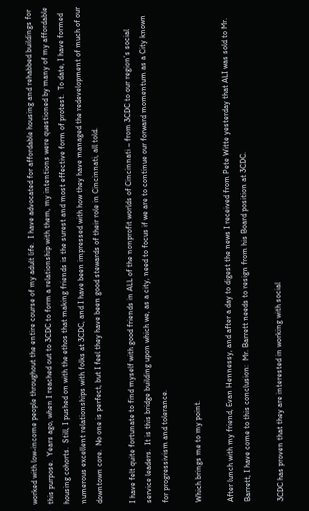worked with low-income people throughout the entire course of my adult life.  I have advocated for affordable housing and rehabbed buildings for this purpose.  Years ago, when I reached out to 3CDC to form a relationship with them, my intentions were questioned by many of my affordable housing cohorts.  Still, I pushed on with the ethos that making friends is the surest and most effective form of protest.  To date, I have formed numerous excellent relationships with folks at 3CDC, and I have been impressed with how they have managed the redevelopment of much of our downtown core.  No one is perfect, but I feel they have been good stewards of their role in Cincinnati, all told.

I have felt quite fortunate to find myself with good friends in ALL of the nonprofit worlds of Cincinnati – from 3CDC to our region’s social service leaders.  It is this bridge building upon which we, as a city, need to focus if we are to continue our forward momentum as a City known for progressivism and tolerance.

Which brings me to my point.

After lunch with my friend, Evan Hennessy, and after a day to digest the news I received from Pete Witte yesterday that ALI was sold to Mr. Barrett, I have come to this conclusion:  Mr. Barrett needs to resign from his Board position at 3CDC.

3CDC has proven that they are interested in working with social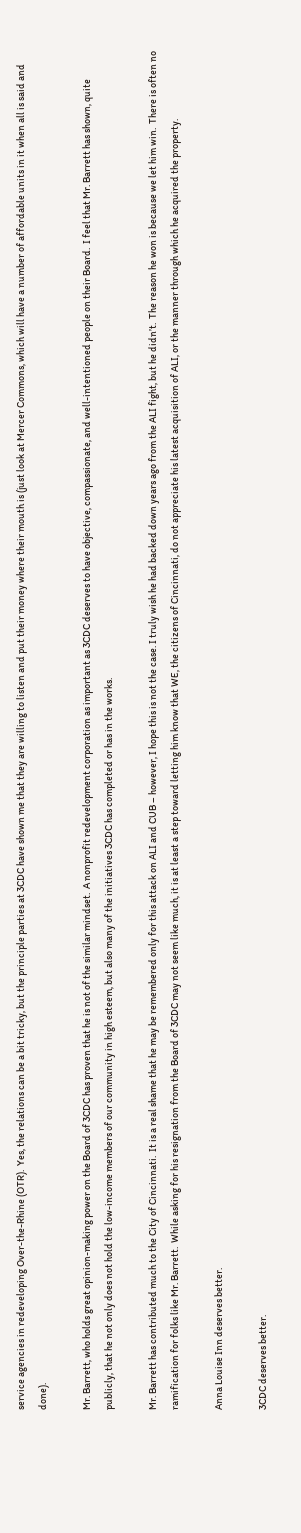service agencies in redeveloping Over-the-Rhine (OTR).  Yes, the relations can be a bit tricky, but the principle parties at 3CDC have shown me that they are willing to listen and put their money where their mouth is (just look at Mercer Commons, which will have a number of affordable units in it when all is said and done).

Mr. Barrett, who holds great opinion-making power on the Board of 3CDC has proven that he is not of the similar mindset.  A nonprofit redevelopment corporation as important as 3CDC deserves to have objective, compassionate, and well-intentioned people on their Board.  I feel that Mr. Barrett has shown, quite publicly, that he not only does not hold the low-income members of our community in high esteem, but also many of the initiatives 3CDC has completed or has in the works.

Mr. Barrett has contributed much to the City of Cincinnati.  It is a real shame that he may be remembered only for this attack on ALI and CUB – however, I hope this is not the case. I truly wish he had backed down years ago from the ALI fight, but he didn’t.  The reason he won is because we let him win.  There is often no ramification for folks like Mr. Barrett.  While asking for his resignation from the Board of 3CDC may not seem like much, it is at least a step toward letting him know that WE, the citizens of Cincinnati, do not appreciate his latest acquisition of ALI, or the manner through which he acquired the property.

Anna Louise Inn deserves better.

3CDC deserves better.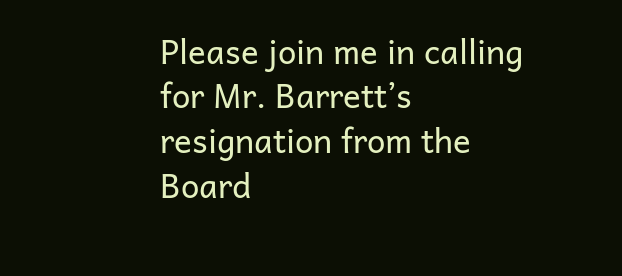Please join me in calling for Mr. Barrett’s resignation from the Board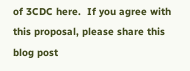of 3CDC here.  If you agree with this proposal, please share this blog post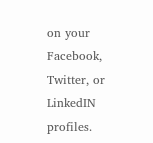on your Facebook, Twitter, or LinkedIN profiles.